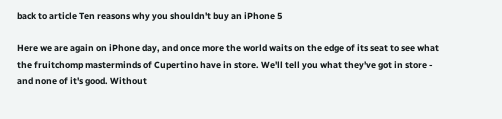back to article Ten reasons why you shouldn't buy an iPhone 5

Here we are again on iPhone day, and once more the world waits on the edge of its seat to see what the fruitchomp masterminds of Cupertino have in store. We'll tell you what they've got in store - and none of it's good. Without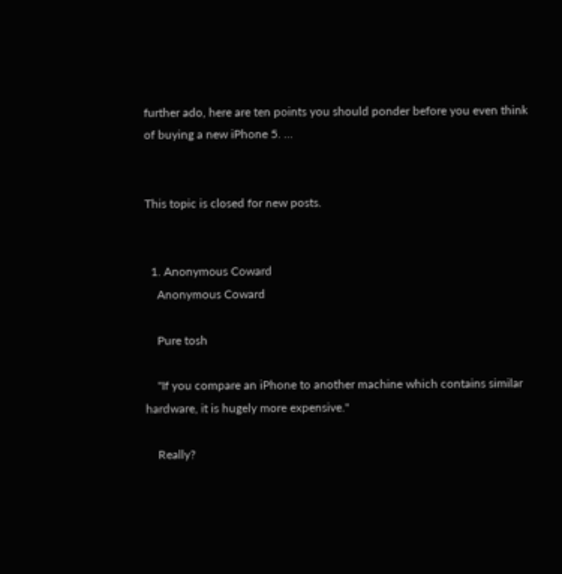further ado, here are ten points you should ponder before you even think of buying a new iPhone 5. …


This topic is closed for new posts.


  1. Anonymous Coward
    Anonymous Coward

    Pure tosh

    "If you compare an iPhone to another machine which contains similar hardware, it is hugely more expensive."

    Really?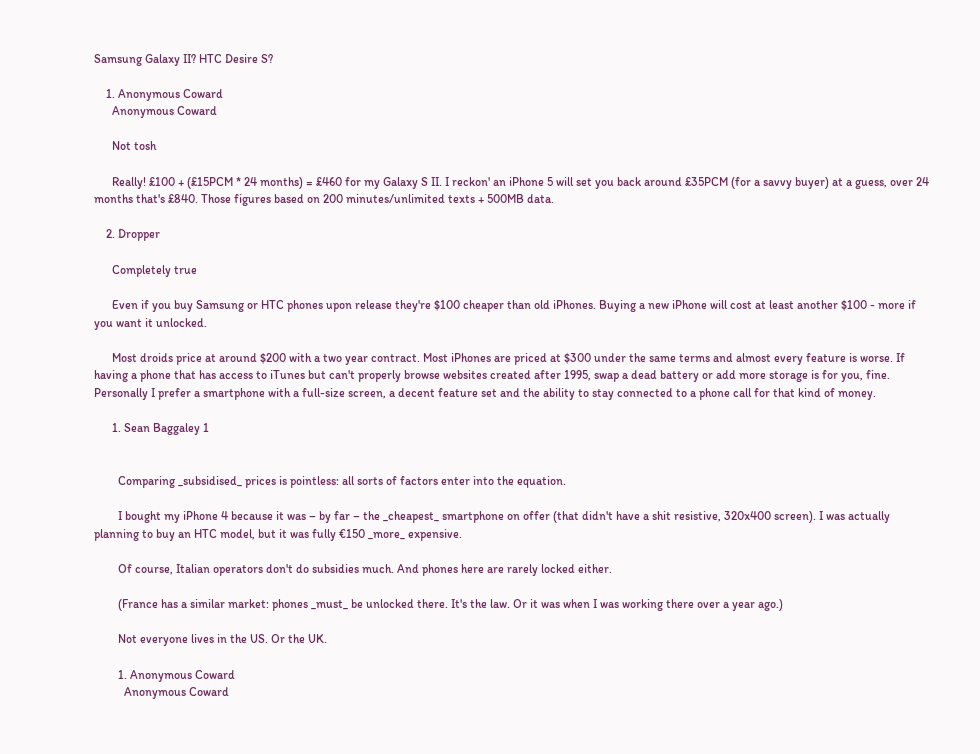Samsung Galaxy II? HTC Desire S?

    1. Anonymous Coward
      Anonymous Coward

      Not tosh

      Really! £100 + (£15PCM * 24 months) = £460 for my Galaxy S II. I reckon' an iPhone 5 will set you back around £35PCM (for a savvy buyer) at a guess, over 24 months that's £840. Those figures based on 200 minutes/unlimited texts + 500MB data.

    2. Dropper

      Completely true

      Even if you buy Samsung or HTC phones upon release they're $100 cheaper than old iPhones. Buying a new iPhone will cost at least another $100 - more if you want it unlocked.

      Most droids price at around $200 with a two year contract. Most iPhones are priced at $300 under the same terms and almost every feature is worse. If having a phone that has access to iTunes but can't properly browse websites created after 1995, swap a dead battery or add more storage is for you, fine. Personally I prefer a smartphone with a full-size screen, a decent feature set and the ability to stay connected to a phone call for that kind of money.

      1. Sean Baggaley 1


        Comparing _subsidised_ prices is pointless: all sorts of factors enter into the equation.

        I bought my iPhone 4 because it was – by far – the _cheapest_ smartphone on offer (that didn't have a shit resistive, 320x400 screen). I was actually planning to buy an HTC model, but it was fully €150 _more_ expensive.

        Of course, Italian operators don't do subsidies much. And phones here are rarely locked either.

        (France has a similar market: phones _must_ be unlocked there. It's the law. Or it was when I was working there over a year ago.)

        Not everyone lives in the US. Or the UK.

        1. Anonymous Coward
          Anonymous Coward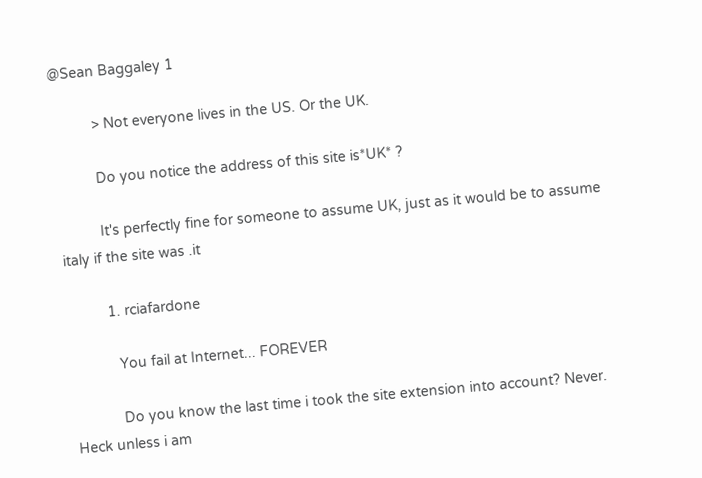@Sean Baggaley 1

          > Not everyone lives in the US. Or the UK.

          Do you notice the address of this site is*UK* ?

          It's perfectly fine for someone to assume UK, just as it would be to assume italy if the site was .it

          1. rciafardone

            You fail at Internet... FOREVER

            Do you know the last time i took the site extension into account? Never. Heck unless i am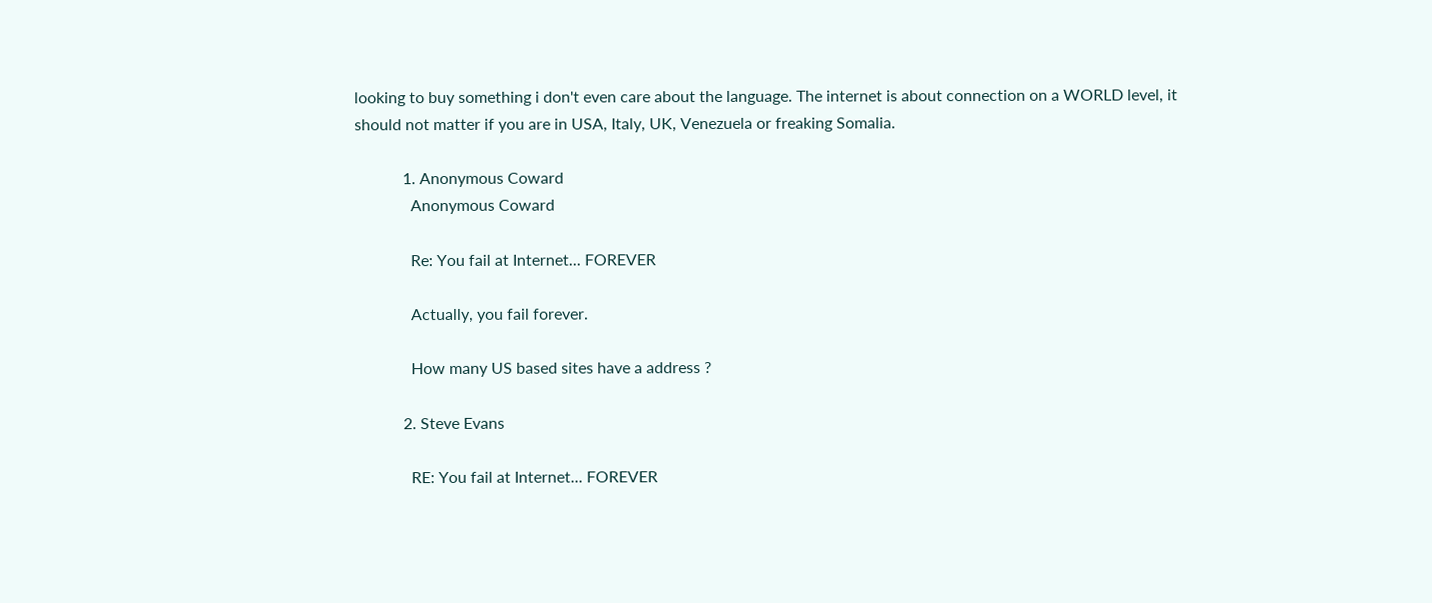looking to buy something i don't even care about the language. The internet is about connection on a WORLD level, it should not matter if you are in USA, Italy, UK, Venezuela or freaking Somalia.

            1. Anonymous Coward
              Anonymous Coward

              Re: You fail at Internet... FOREVER

              Actually, you fail forever.

              How many US based sites have a address ?

            2. Steve Evans

              RE: You fail at Internet... FOREVER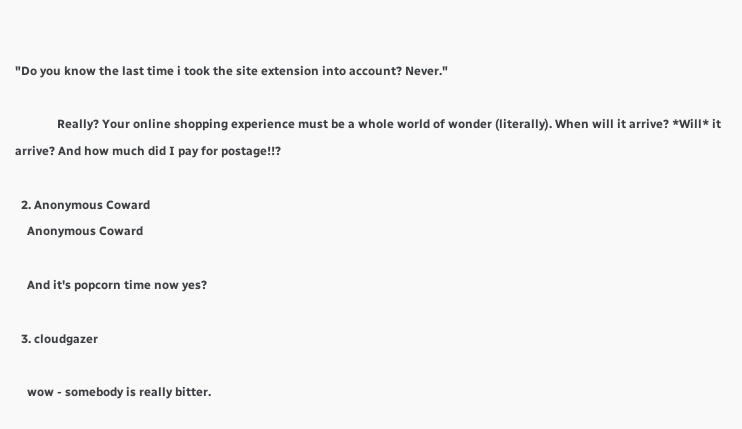"Do you know the last time i took the site extension into account? Never."

              Really? Your online shopping experience must be a whole world of wonder (literally). When will it arrive? *Will* it arrive? And how much did I pay for postage!!?

  2. Anonymous Coward
    Anonymous Coward

    And it's popcorn time now yes?

  3. cloudgazer

    wow - somebody is really bitter.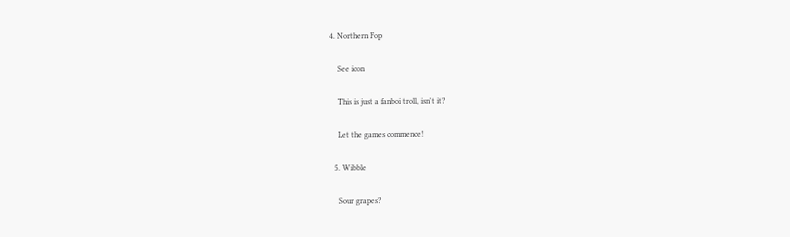4. Northern Fop

    See icon

    This is just a fanboi troll, isn't it?

    Let the games commence!

  5. Wibble

    Sour grapes?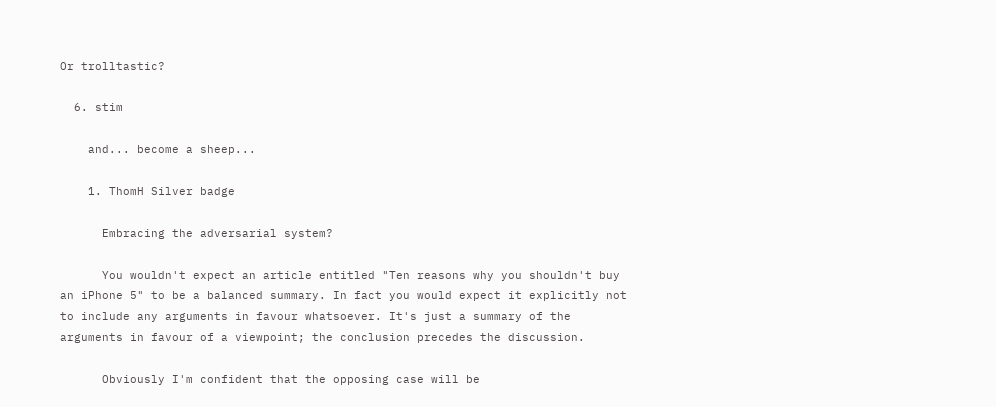Or trolltastic?

  6. stim

    and... become a sheep...

    1. ThomH Silver badge

      Embracing the adversarial system?

      You wouldn't expect an article entitled "Ten reasons why you shouldn't buy an iPhone 5" to be a balanced summary. In fact you would expect it explicitly not to include any arguments in favour whatsoever. It's just a summary of the arguments in favour of a viewpoint; the conclusion precedes the discussion.

      Obviously I'm confident that the opposing case will be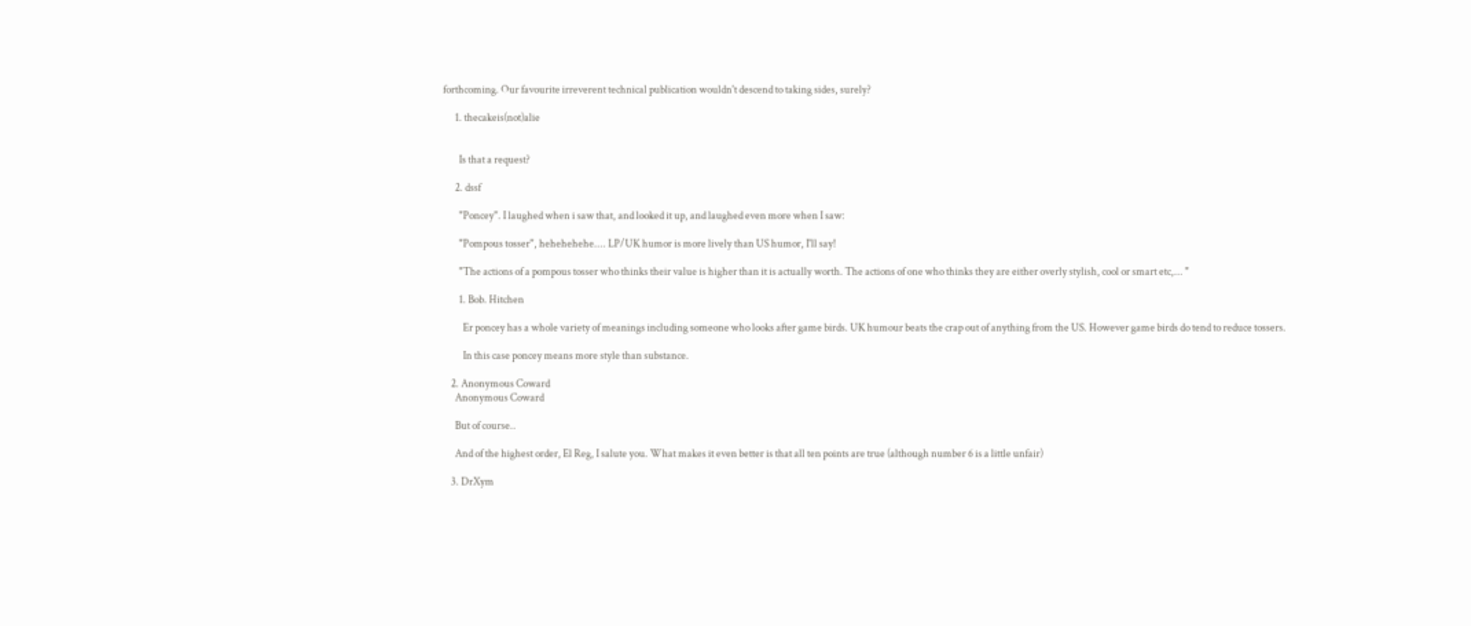forthcoming. Our favourite irreverent technical publication wouldn't descend to taking sides, surely?

      1. thecakeis(not)alie


        Is that a request?

      2. dssf

        "Poncey". I laughed when i saw that, and looked it up, and laughed even more when I saw:

        "Pompous tosser", hehehehehe.... LP/UK humor is more lively than US humor, I'll say!

        "The actions of a pompous tosser who thinks their value is higher than it is actually worth. The actions of one who thinks they are either overly stylish, cool or smart etc,... "

        1. Bob. Hitchen

          Er poncey has a whole variety of meanings including someone who looks after game birds. UK humour beats the crap out of anything from the US. However game birds do tend to reduce tossers.

          In this case poncey means more style than substance.

    2. Anonymous Coward
      Anonymous Coward

      But of course..

      And of the highest order, El Reg, I salute you. What makes it even better is that all ten points are true (although number 6 is a little unfair)

    3. DrXym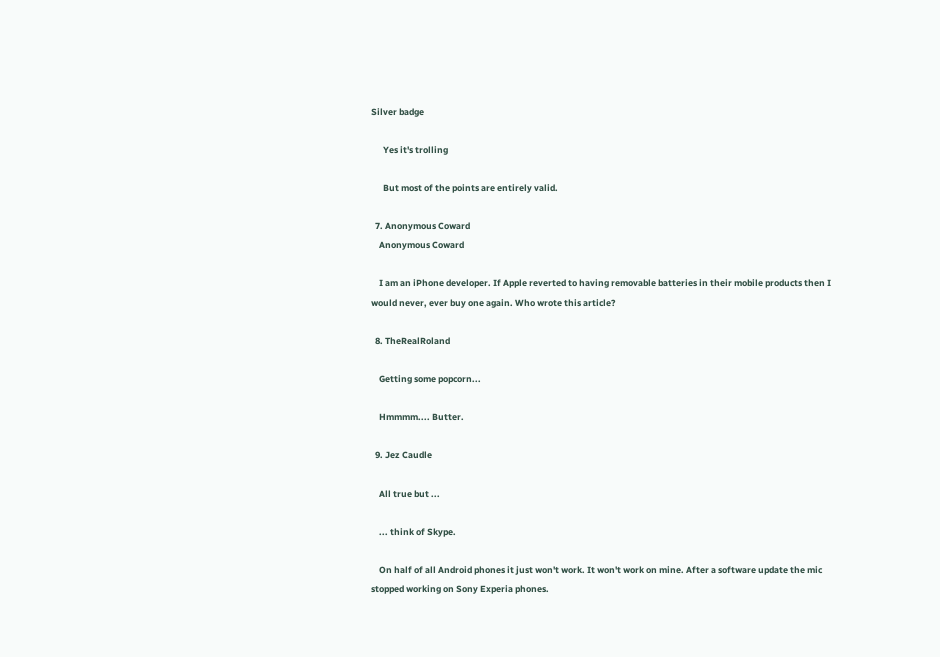Silver badge

      Yes it's trolling

      But most of the points are entirely valid.

  7. Anonymous Coward
    Anonymous Coward

    I am an iPhone developer. If Apple reverted to having removable batteries in their mobile products then I would never, ever buy one again. Who wrote this article?

  8. TheRealRoland

    Getting some popcorn...

    Hmmmm.... Butter.

  9. Jez Caudle

    All true but ...

    ... think of Skype.

    On half of all Android phones it just won't work. It won't work on mine. After a software update the mic stopped working on Sony Experia phones.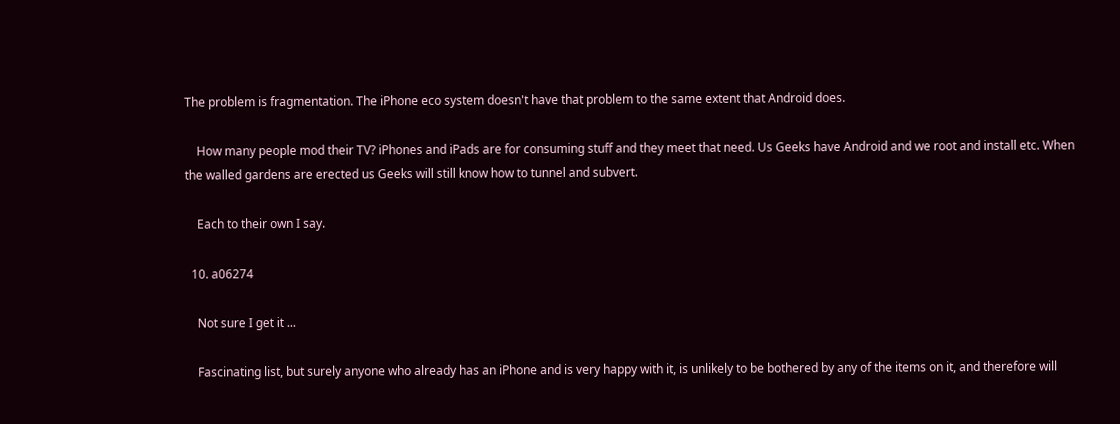The problem is fragmentation. The iPhone eco system doesn't have that problem to the same extent that Android does.

    How many people mod their TV? iPhones and iPads are for consuming stuff and they meet that need. Us Geeks have Android and we root and install etc. When the walled gardens are erected us Geeks will still know how to tunnel and subvert.

    Each to their own I say.

  10. a06274

    Not sure I get it ...

    Fascinating list, but surely anyone who already has an iPhone and is very happy with it, is unlikely to be bothered by any of the items on it, and therefore will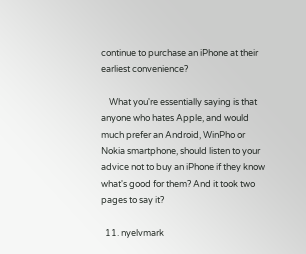continue to purchase an iPhone at their earliest convenience?

    What you're essentially saying is that anyone who hates Apple, and would much prefer an Android, WinPho or Nokia smartphone, should listen to your advice not to buy an iPhone if they know what's good for them? And it took two pages to say it?

  11. nyelvmark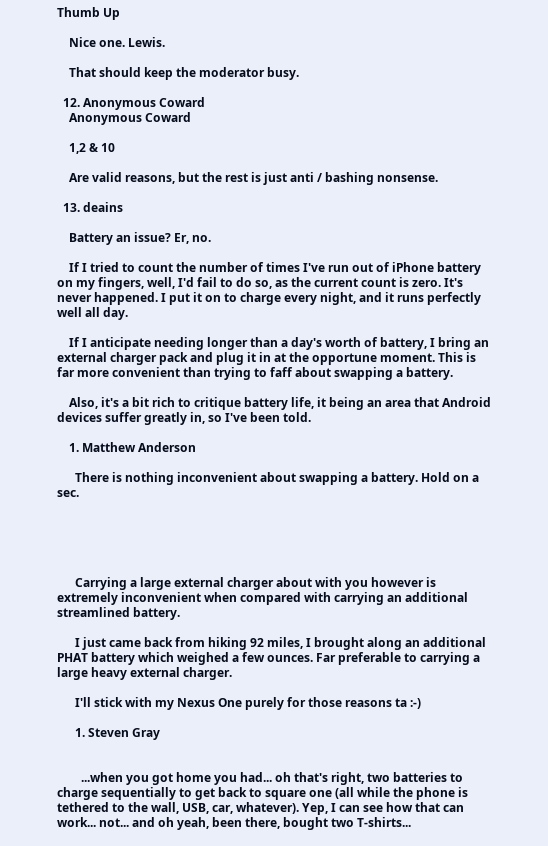Thumb Up

    Nice one. Lewis.

    That should keep the moderator busy.

  12. Anonymous Coward
    Anonymous Coward

    1,2 & 10

    Are valid reasons, but the rest is just anti / bashing nonsense.

  13. deains

    Battery an issue? Er, no.

    If I tried to count the number of times I've run out of iPhone battery on my fingers, well, I'd fail to do so, as the current count is zero. It's never happened. I put it on to charge every night, and it runs perfectly well all day.

    If I anticipate needing longer than a day's worth of battery, I bring an external charger pack and plug it in at the opportune moment. This is far more convenient than trying to faff about swapping a battery.

    Also, it's a bit rich to critique battery life, it being an area that Android devices suffer greatly in, so I've been told.

    1. Matthew Anderson

      There is nothing inconvenient about swapping a battery. Hold on a sec.





      Carrying a large external charger about with you however is extremely inconvenient when compared with carrying an additional streamlined battery.

      I just came back from hiking 92 miles, I brought along an additional PHAT battery which weighed a few ounces. Far preferable to carrying a large heavy external charger.

      I'll stick with my Nexus One purely for those reasons ta :-)

      1. Steven Gray


        ...when you got home you had... oh that's right, two batteries to charge sequentially to get back to square one (all while the phone is tethered to the wall, USB, car, whatever). Yep, I can see how that can work... not... and oh yeah, been there, bought two T-shirts...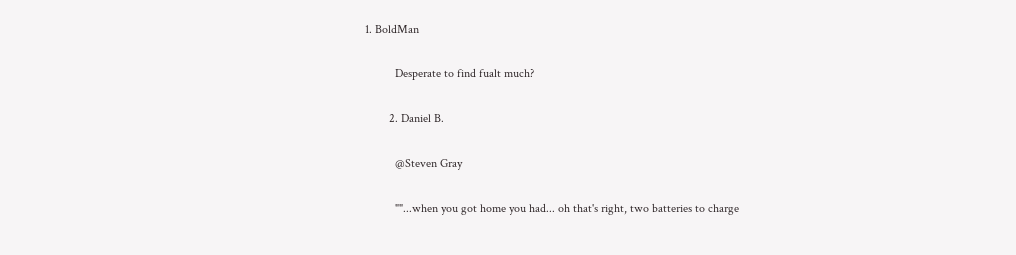1. BoldMan

          Desperate to find fualt much?

        2. Daniel B.

          @Steven Gray

          ""...when you got home you had... oh that's right, two batteries to charge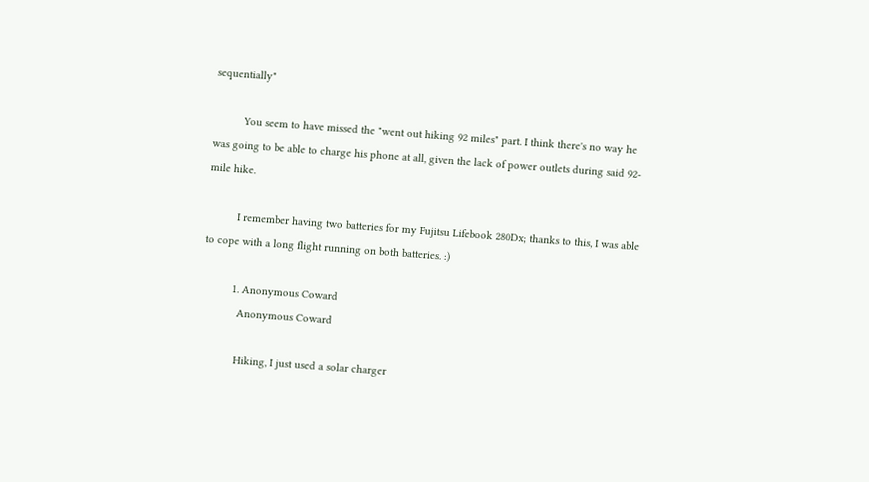sequentially"

          You seem to have missed the "went out hiking 92 miles" part. I think there's no way he was going to be able to charge his phone at all, given the lack of power outlets during said 92-mile hike.

          I remember having two batteries for my Fujitsu Lifebook 280Dx; thanks to this, I was able to cope with a long flight running on both batteries. :)

          1. Anonymous Coward
            Anonymous Coward

            Hiking, I just used a solar charger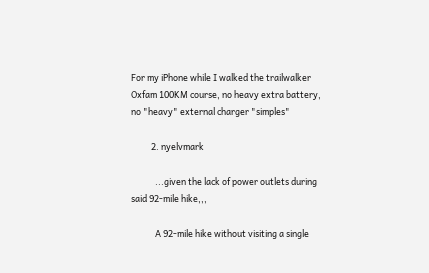For my iPhone while I walked the trailwalker Oxfam 100KM course, no heavy extra battery, no "heavy" external charger "simples"

          2. nyelvmark

            ...given the lack of power outlets during said 92-mile hike,,,

            A 92-mile hike without visiting a single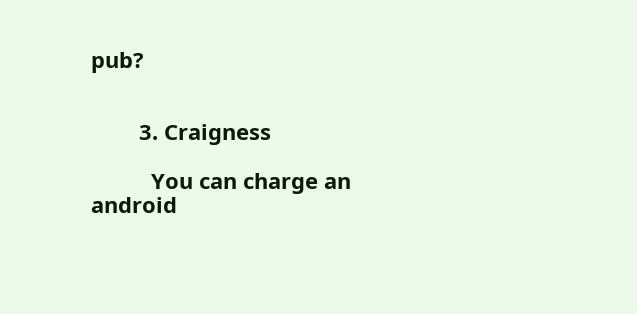pub?


        3. Craigness

          You can charge an android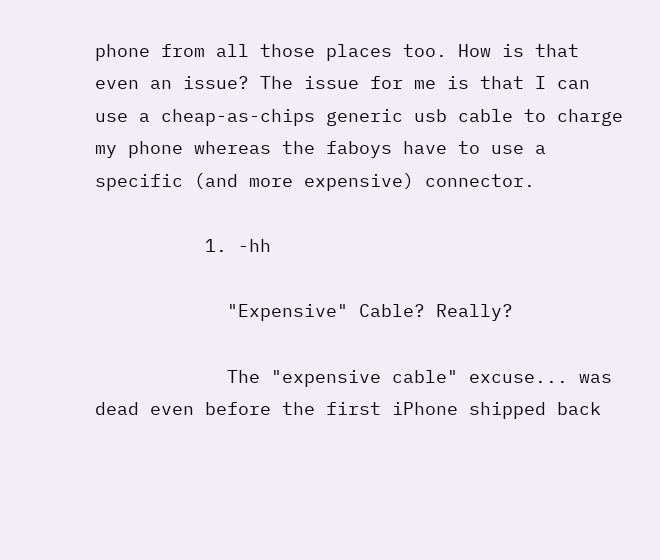phone from all those places too. How is that even an issue? The issue for me is that I can use a cheap-as-chips generic usb cable to charge my phone whereas the faboys have to use a specific (and more expensive) connector.

          1. -hh

            "Expensive" Cable? Really?

            The "expensive cable" excuse... was dead even before the first iPhone shipped back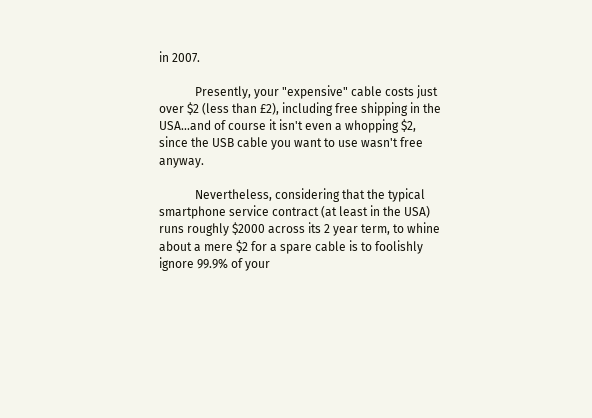in 2007.

            Presently, your "expensive" cable costs just over $2 (less than £2), including free shipping in the USA...and of course it isn't even a whopping $2, since the USB cable you want to use wasn't free anyway.

            Nevertheless, considering that the typical smartphone service contract (at least in the USA) runs roughly $2000 across its 2 year term, to whine about a mere $2 for a spare cable is to foolishly ignore 99.9% of your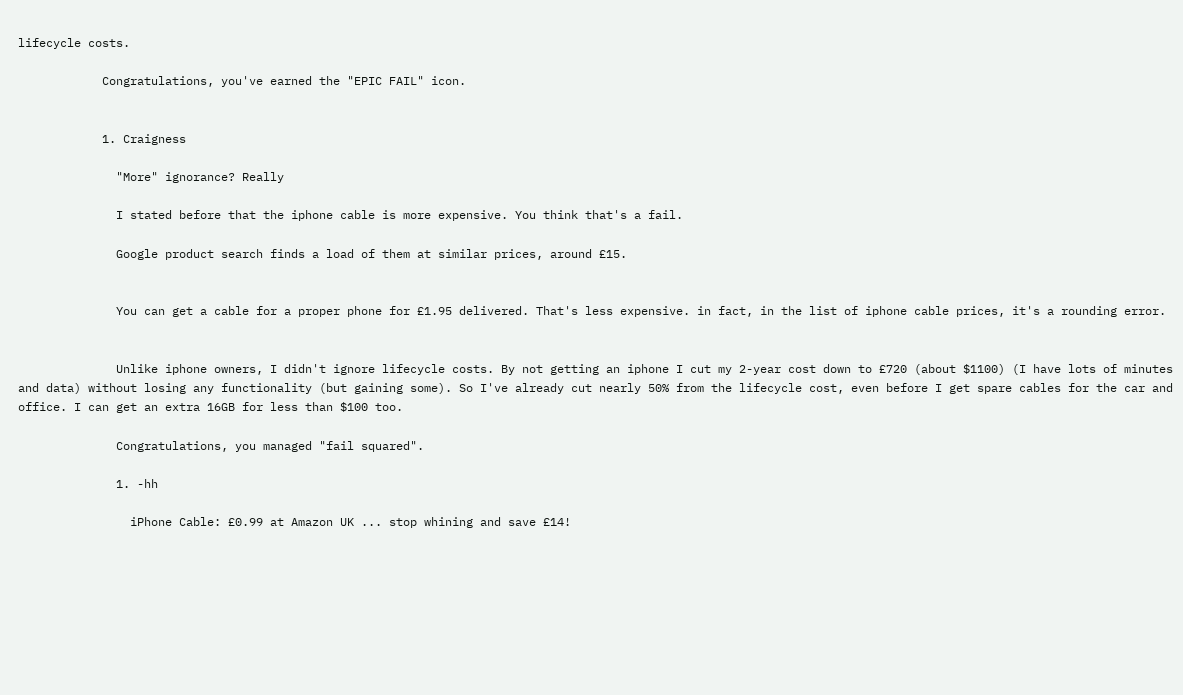lifecycle costs.

            Congratulations, you've earned the "EPIC FAIL" icon.


            1. Craigness

              "More" ignorance? Really

              I stated before that the iphone cable is more expensive. You think that's a fail.

              Google product search finds a load of them at similar prices, around £15.


              You can get a cable for a proper phone for £1.95 delivered. That's less expensive. in fact, in the list of iphone cable prices, it's a rounding error.


              Unlike iphone owners, I didn't ignore lifecycle costs. By not getting an iphone I cut my 2-year cost down to £720 (about $1100) (I have lots of minutes and data) without losing any functionality (but gaining some). So I've already cut nearly 50% from the lifecycle cost, even before I get spare cables for the car and office. I can get an extra 16GB for less than $100 too.

              Congratulations, you managed "fail squared".

              1. -hh

                iPhone Cable: £0.99 at Amazon UK ... stop whining and save £14!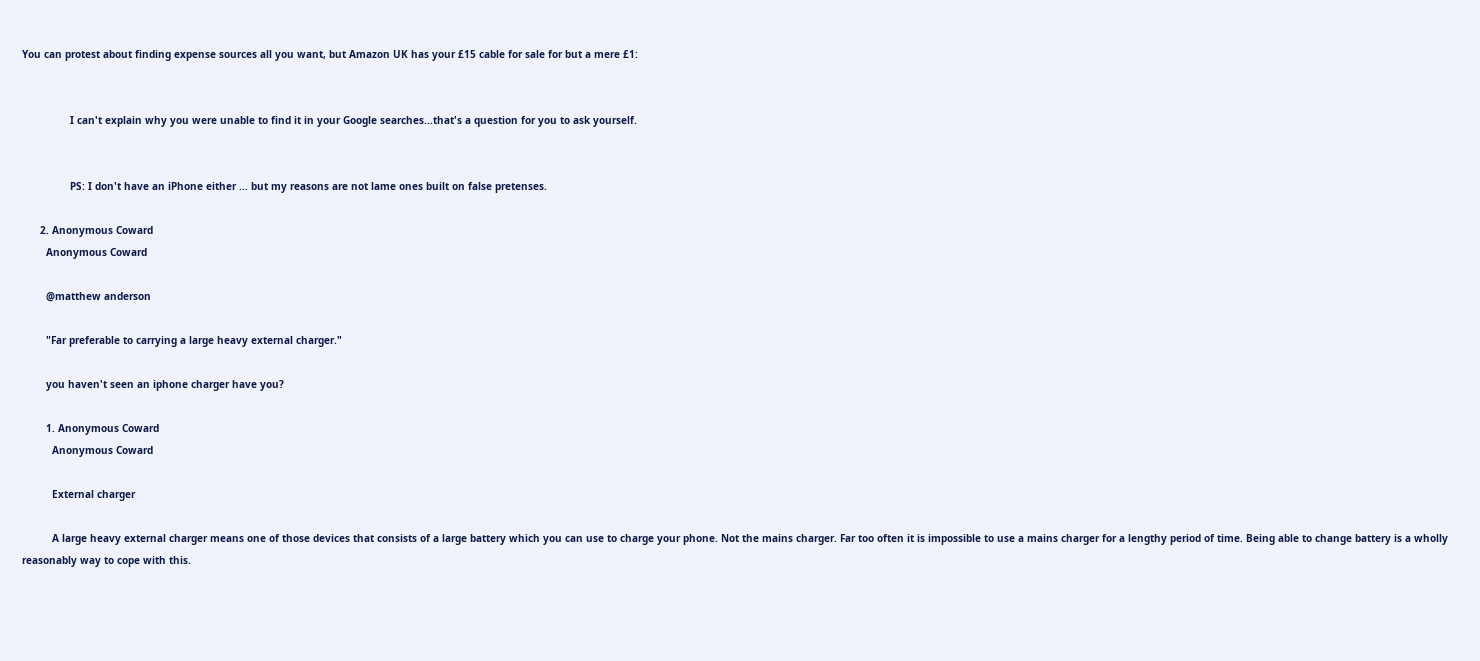You can protest about finding expense sources all you want, but Amazon UK has your £15 cable for sale for but a mere £1:


                I can't explain why you were unable to find it in your Google searches...that's a question for you to ask yourself.


                PS: I don't have an iPhone either ... but my reasons are not lame ones built on false pretenses.

      2. Anonymous Coward
        Anonymous Coward

        @matthew anderson

        "Far preferable to carrying a large heavy external charger."

        you haven't seen an iphone charger have you?

        1. Anonymous Coward
          Anonymous Coward

          External charger

          A large heavy external charger means one of those devices that consists of a large battery which you can use to charge your phone. Not the mains charger. Far too often it is impossible to use a mains charger for a lengthy period of time. Being able to change battery is a wholly reasonably way to cope with this.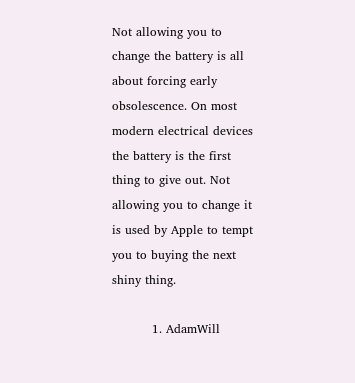Not allowing you to change the battery is all about forcing early obsolescence. On most modern electrical devices the battery is the first thing to give out. Not allowing you to change it is used by Apple to tempt you to buying the next shiny thing.

          1. AdamWill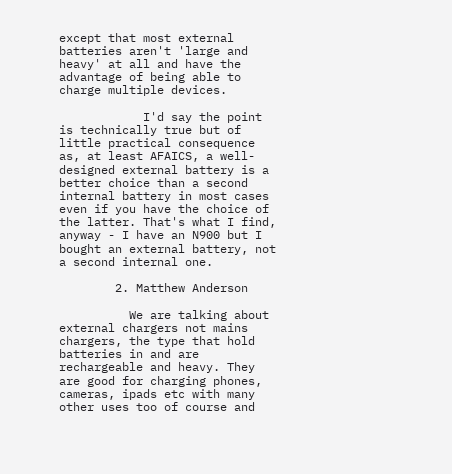except that most external batteries aren't 'large and heavy' at all and have the advantage of being able to charge multiple devices.

            I'd say the point is technically true but of little practical consequence as, at least AFAICS, a well-designed external battery is a better choice than a second internal battery in most cases even if you have the choice of the latter. That's what I find, anyway - I have an N900 but I bought an external battery, not a second internal one.

        2. Matthew Anderson

          We are talking about external chargers not mains chargers, the type that hold batteries in and are rechargeable and heavy. They are good for charging phones, cameras, ipads etc with many other uses too of course and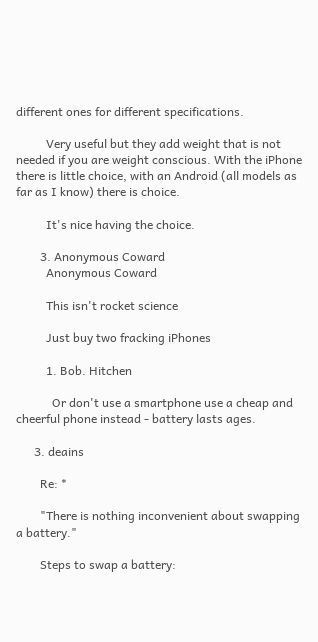different ones for different specifications.

          Very useful but they add weight that is not needed if you are weight conscious. With the iPhone there is little choice, with an Android (all models as far as I know) there is choice.

          It's nice having the choice.

        3. Anonymous Coward
          Anonymous Coward

          This isn't rocket science

          Just buy two fracking iPhones

          1. Bob. Hitchen

            Or don't use a smartphone use a cheap and cheerful phone instead - battery lasts ages.

      3. deains

        Re: *

        "There is nothing inconvenient about swapping a battery."

        Steps to swap a battery: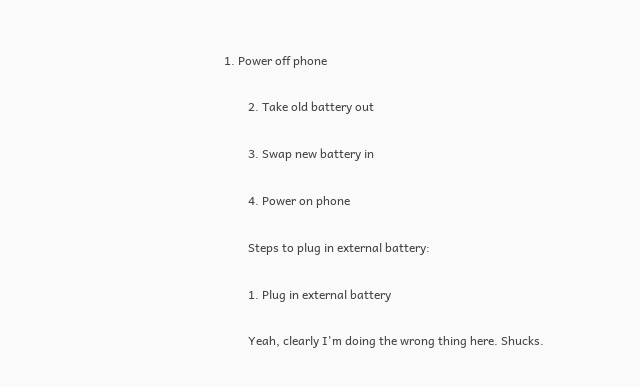1. Power off phone

        2. Take old battery out

        3. Swap new battery in

        4. Power on phone

        Steps to plug in external battery:

        1. Plug in external battery

        Yeah, clearly I'm doing the wrong thing here. Shucks.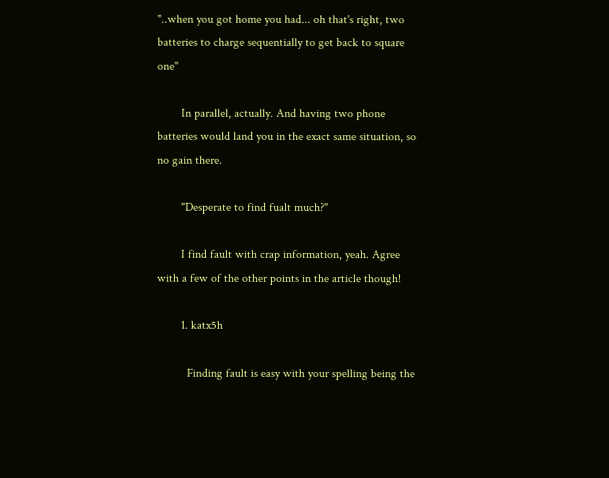"..when you got home you had... oh that's right, two batteries to charge sequentially to get back to square one"

        In parallel, actually. And having two phone batteries would land you in the exact same situation, so no gain there.

        "Desperate to find fualt much?"

        I find fault with crap information, yeah. Agree with a few of the other points in the article though!

        1. katx5h

          Finding fault is easy with your spelling being the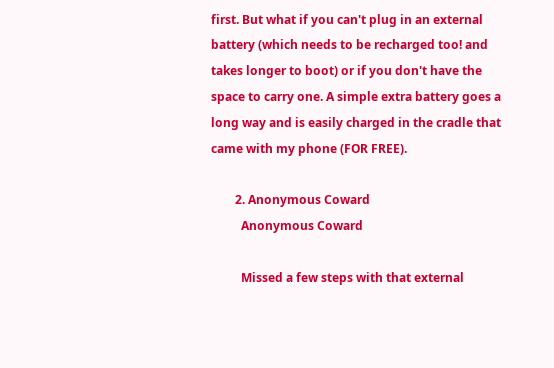first. But what if you can't plug in an external battery (which needs to be recharged too! and takes longer to boot) or if you don't have the space to carry one. A simple extra battery goes a long way and is easily charged in the cradle that came with my phone (FOR FREE).

        2. Anonymous Coward
          Anonymous Coward

          Missed a few steps with that external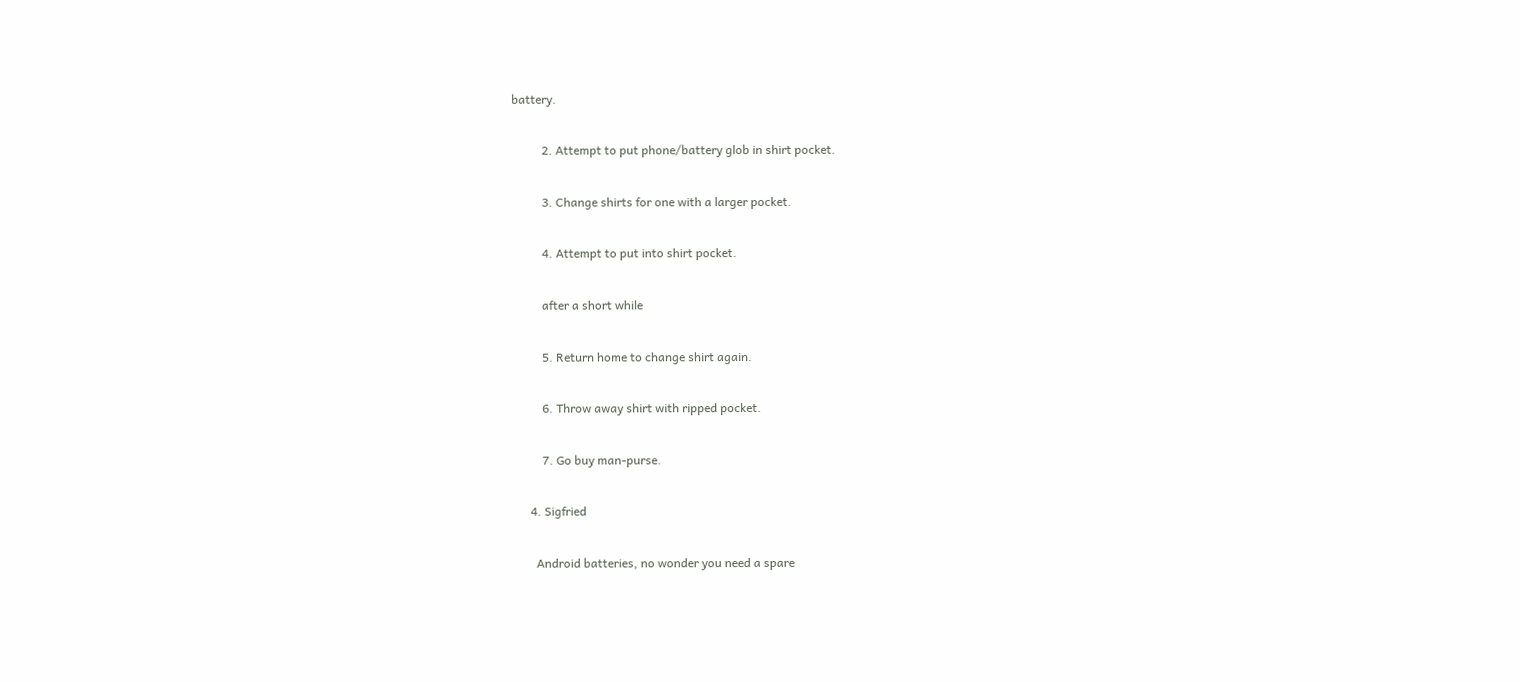battery.

          2. Attempt to put phone/battery glob in shirt pocket.

          3. Change shirts for one with a larger pocket.

          4. Attempt to put into shirt pocket.

          after a short while

          5. Return home to change shirt again.

          6. Throw away shirt with ripped pocket.

          7. Go buy man-purse.

      4. Sigfried

        Android batteries, no wonder you need a spare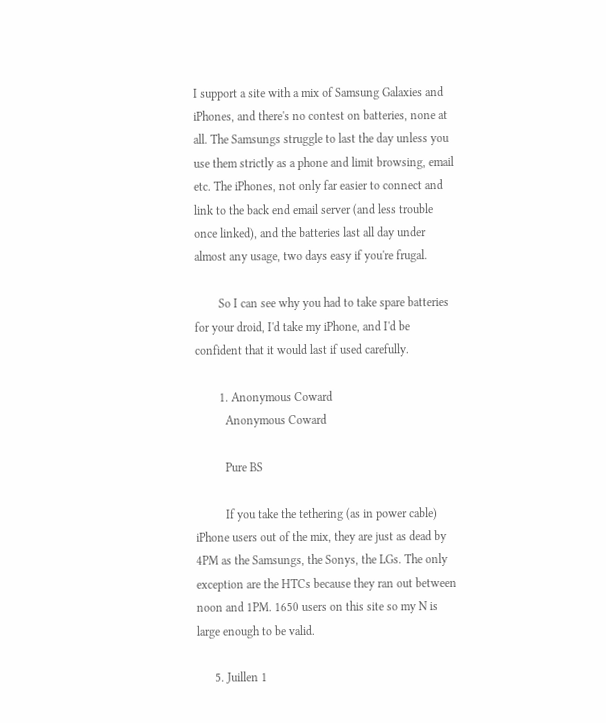I support a site with a mix of Samsung Galaxies and iPhones, and there's no contest on batteries, none at all. The Samsungs struggle to last the day unless you use them strictly as a phone and limit browsing, email etc. The iPhones, not only far easier to connect and link to the back end email server (and less trouble once linked), and the batteries last all day under almost any usage, two days easy if you're frugal.

        So I can see why you had to take spare batteries for your droid, I'd take my iPhone, and I'd be confident that it would last if used carefully.

        1. Anonymous Coward
          Anonymous Coward

          Pure BS

          If you take the tethering (as in power cable) iPhone users out of the mix, they are just as dead by 4PM as the Samsungs, the Sonys, the LGs. The only exception are the HTCs because they ran out between noon and 1PM. 1650 users on this site so my N is large enough to be valid.

      5. Juillen 1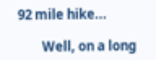92 mile hike...

        Well, on a long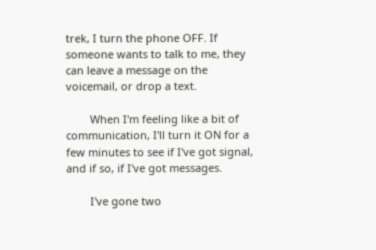trek, I turn the phone OFF. If someone wants to talk to me, they can leave a message on the voicemail, or drop a text.

        When I'm feeling like a bit of communication, I'll turn it ON for a few minutes to see if I've got signal, and if so, if I've got messages.

        I've gone two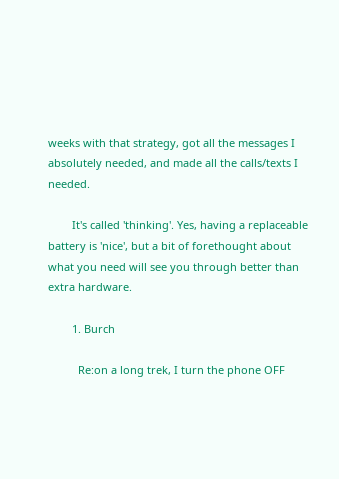weeks with that strategy, got all the messages I absolutely needed, and made all the calls/texts I needed.

        It's called 'thinking'. Yes, having a replaceable battery is 'nice', but a bit of forethought about what you need will see you through better than extra hardware.

        1. Burch

          Re:on a long trek, I turn the phone OFF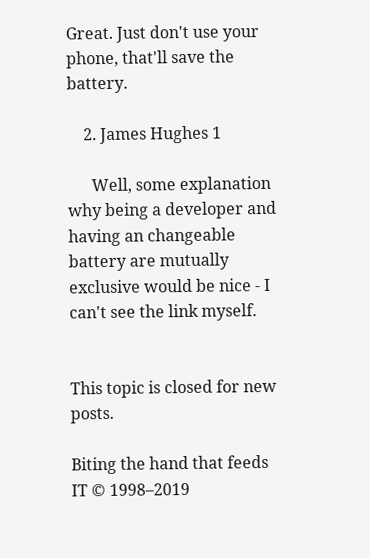Great. Just don't use your phone, that'll save the battery.

    2. James Hughes 1

      Well, some explanation why being a developer and having an changeable battery are mutually exclusive would be nice - I can't see the link myself.


This topic is closed for new posts.

Biting the hand that feeds IT © 1998–2019